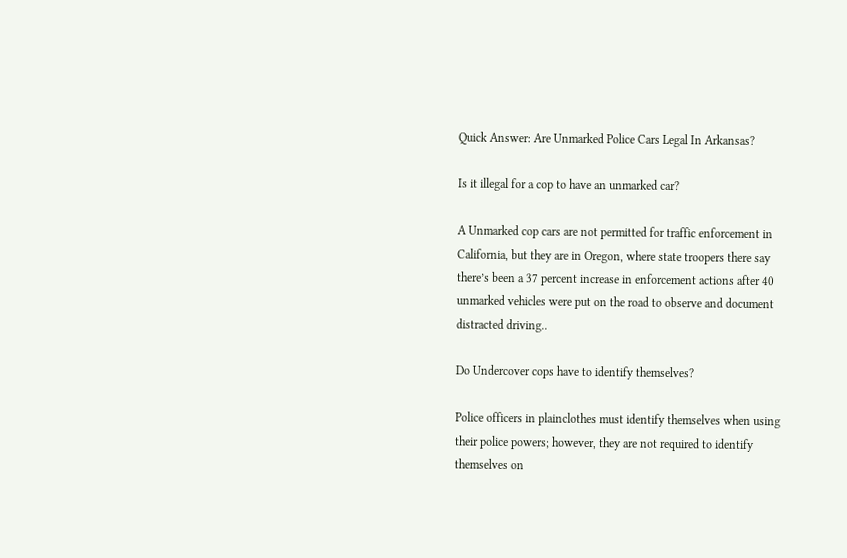Quick Answer: Are Unmarked Police Cars Legal In Arkansas?

Is it illegal for a cop to have an unmarked car?

A Unmarked cop cars are not permitted for traffic enforcement in California, but they are in Oregon, where state troopers there say there’s been a 37 percent increase in enforcement actions after 40 unmarked vehicles were put on the road to observe and document distracted driving..

Do Undercover cops have to identify themselves?

Police officers in plainclothes must identify themselves when using their police powers; however, they are not required to identify themselves on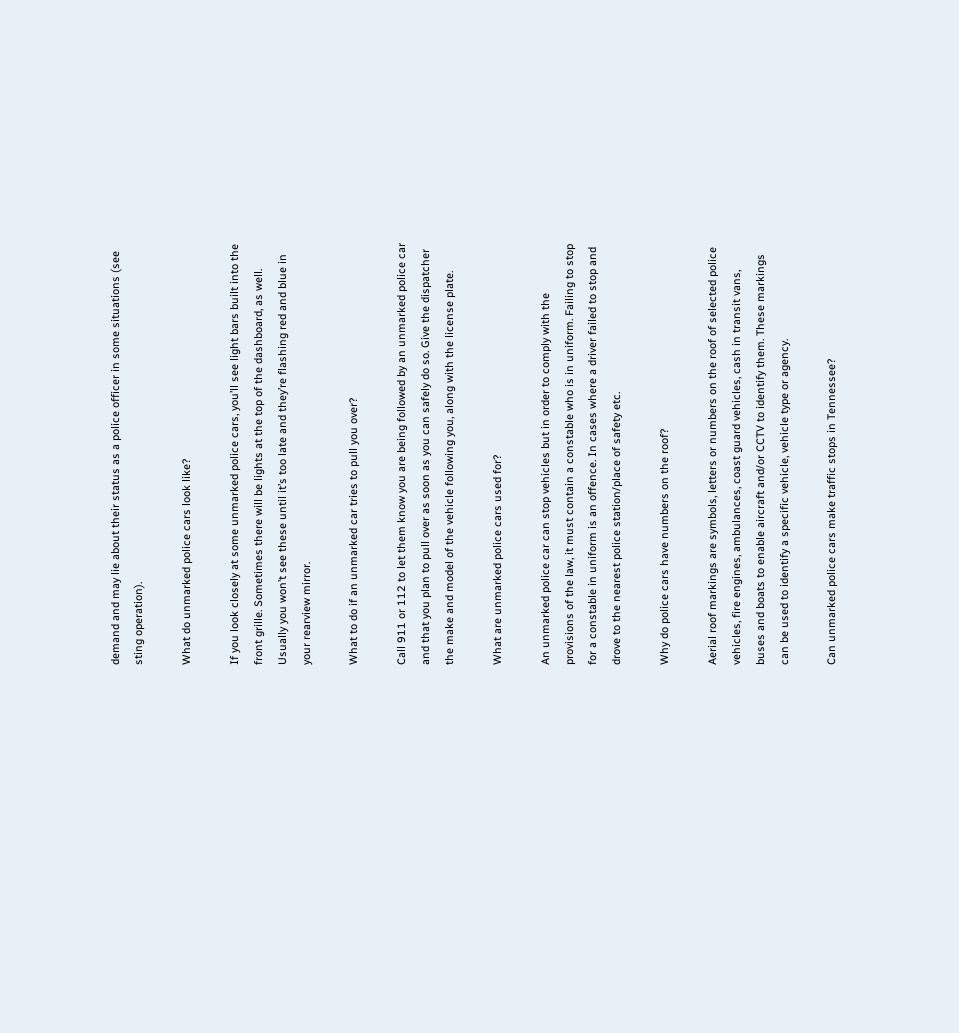demand and may lie about their status as a police officer in some situations (see sting operation).

What do unmarked police cars look like?

If you look closely at some unmarked police cars, you’ll see light bars built into the front grille. Sometimes there will be lights at the top of the dashboard, as well. Usually you won’t see these until it’s too late and they’re flashing red and blue in your rearview mirror.

What to do if an unmarked car tries to pull you over?

Call 911 or 112 to let them know you are being followed by an unmarked police car and that you plan to pull over as soon as you can safely do so. Give the dispatcher the make and model of the vehicle following you, along with the license plate.

What are unmarked police cars used for?

An unmarked police car can stop vehicles but in order to comply with the provisions of the law, it must contain a constable who is in uniform. Failing to stop for a constable in uniform is an offence. In cases where a driver failed to stop and drove to the nearest police station/place of safety etc.

Why do police cars have numbers on the roof?

Aerial roof markings are symbols, letters or numbers on the roof of selected police vehicles, fire engines, ambulances, coast guard vehicles, cash in transit vans, buses and boats to enable aircraft and/or CCTV to identify them. These markings can be used to identify a specific vehicle, vehicle type or agency.

Can unmarked police cars make traffic stops in Tennessee?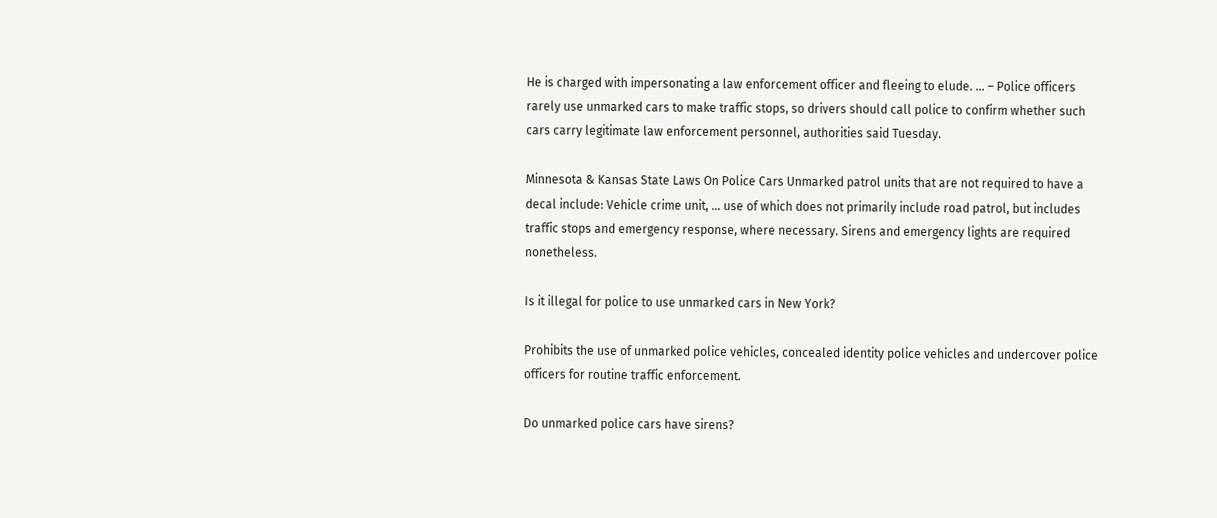He is charged with impersonating a law enforcement officer and fleeing to elude. … – Police officers rarely use unmarked cars to make traffic stops, so drivers should call police to confirm whether such cars carry legitimate law enforcement personnel, authorities said Tuesday.

Minnesota & Kansas State Laws On Police Cars Unmarked patrol units that are not required to have a decal include: Vehicle crime unit, … use of which does not primarily include road patrol, but includes traffic stops and emergency response, where necessary. Sirens and emergency lights are required nonetheless.

Is it illegal for police to use unmarked cars in New York?

Prohibits the use of unmarked police vehicles, concealed identity police vehicles and undercover police officers for routine traffic enforcement.

Do unmarked police cars have sirens?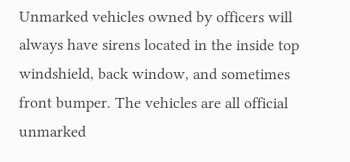Unmarked vehicles owned by officers will always have sirens located in the inside top windshield, back window, and sometimes front bumper. The vehicles are all official unmarked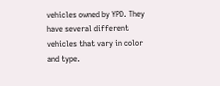vehicles owned by YPD. They have several different vehicles that vary in color and type.